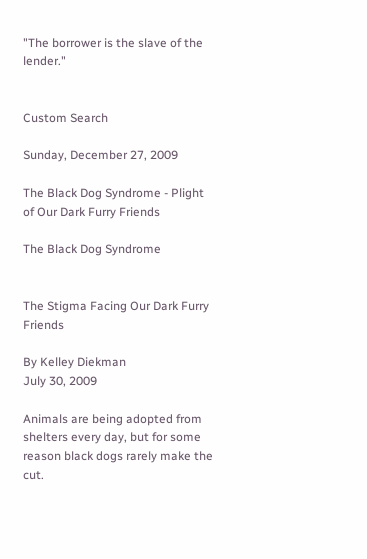"The borrower is the slave of the lender."


Custom Search

Sunday, December 27, 2009

The Black Dog Syndrome - Plight of Our Dark Furry Friends

The Black Dog Syndrome


The Stigma Facing Our Dark Furry Friends

By Kelley Diekman
July 30, 2009

Animals are being adopted from shelters every day, but for some reason black dogs rarely make the cut.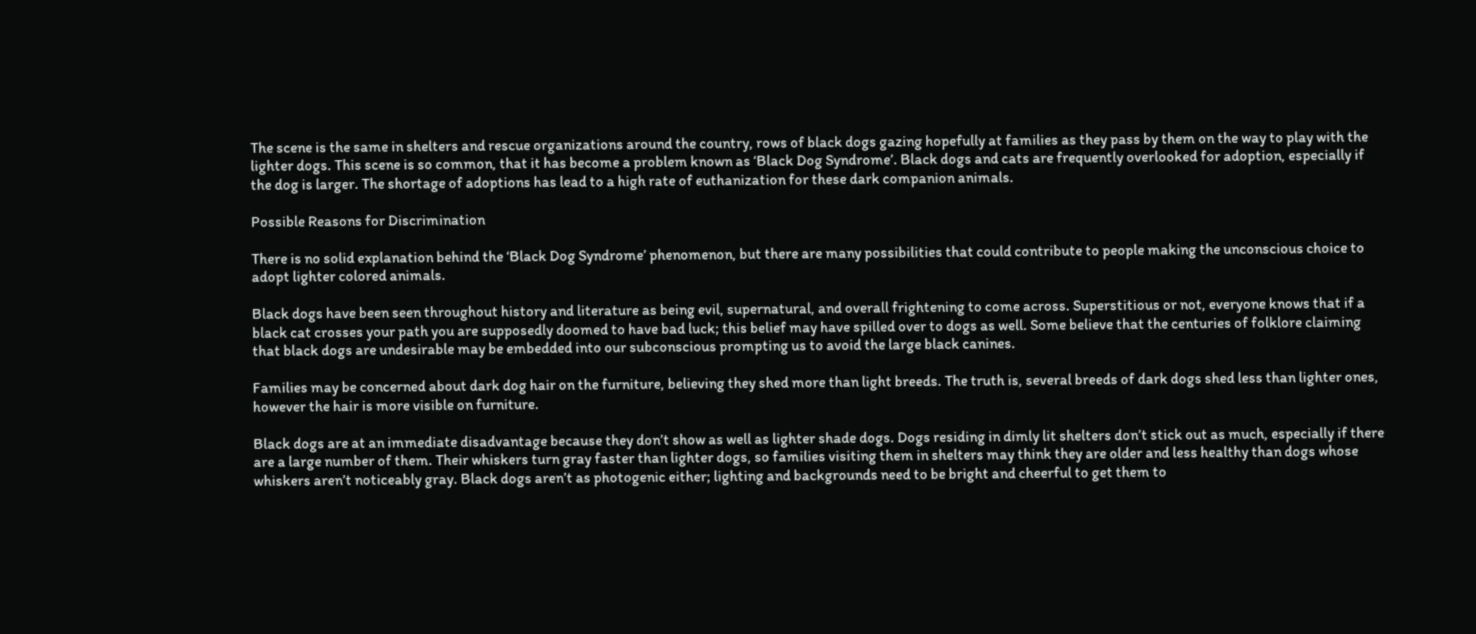The scene is the same in shelters and rescue organizations around the country, rows of black dogs gazing hopefully at families as they pass by them on the way to play with the lighter dogs. This scene is so common, that it has become a problem known as ‘Black Dog Syndrome’. Black dogs and cats are frequently overlooked for adoption, especially if the dog is larger. The shortage of adoptions has lead to a high rate of euthanization for these dark companion animals.

Possible Reasons for Discrimination

There is no solid explanation behind the ‘Black Dog Syndrome’ phenomenon, but there are many possibilities that could contribute to people making the unconscious choice to adopt lighter colored animals.

Black dogs have been seen throughout history and literature as being evil, supernatural, and overall frightening to come across. Superstitious or not, everyone knows that if a black cat crosses your path you are supposedly doomed to have bad luck; this belief may have spilled over to dogs as well. Some believe that the centuries of folklore claiming that black dogs are undesirable may be embedded into our subconscious prompting us to avoid the large black canines.

Families may be concerned about dark dog hair on the furniture, believing they shed more than light breeds. The truth is, several breeds of dark dogs shed less than lighter ones, however the hair is more visible on furniture.

Black dogs are at an immediate disadvantage because they don’t show as well as lighter shade dogs. Dogs residing in dimly lit shelters don’t stick out as much, especially if there are a large number of them. Their whiskers turn gray faster than lighter dogs, so families visiting them in shelters may think they are older and less healthy than dogs whose whiskers aren’t noticeably gray. Black dogs aren’t as photogenic either; lighting and backgrounds need to be bright and cheerful to get them to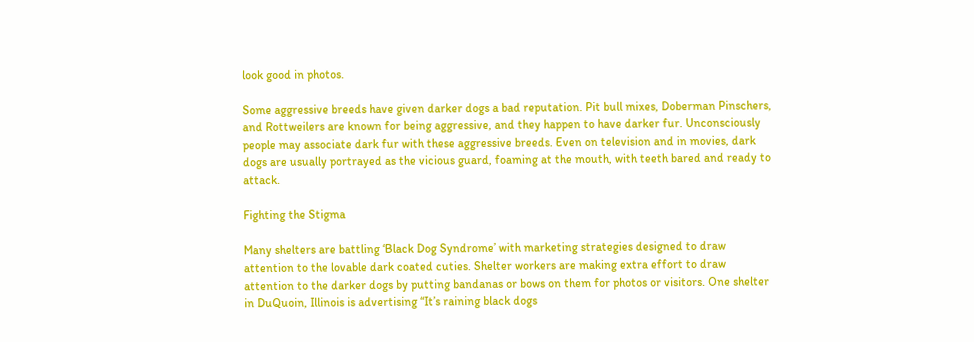look good in photos.

Some aggressive breeds have given darker dogs a bad reputation. Pit bull mixes, Doberman Pinschers, and Rottweilers are known for being aggressive, and they happen to have darker fur. Unconsciously people may associate dark fur with these aggressive breeds. Even on television and in movies, dark dogs are usually portrayed as the vicious guard, foaming at the mouth, with teeth bared and ready to attack.

Fighting the Stigma

Many shelters are battling ‘Black Dog Syndrome’ with marketing strategies designed to draw attention to the lovable dark coated cuties. Shelter workers are making extra effort to draw attention to the darker dogs by putting bandanas or bows on them for photos or visitors. One shelter in DuQuoin, Illinois is advertising “It’s raining black dogs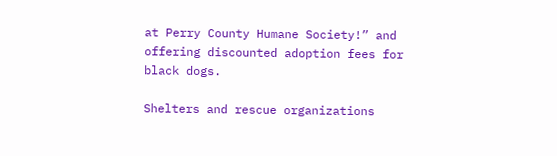at Perry County Humane Society!” and offering discounted adoption fees for black dogs.

Shelters and rescue organizations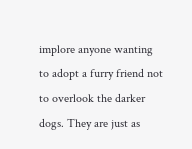implore anyone wanting to adopt a furry friend not to overlook the darker dogs. They are just as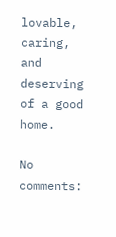lovable, caring, and deserving of a good home.

No comments: